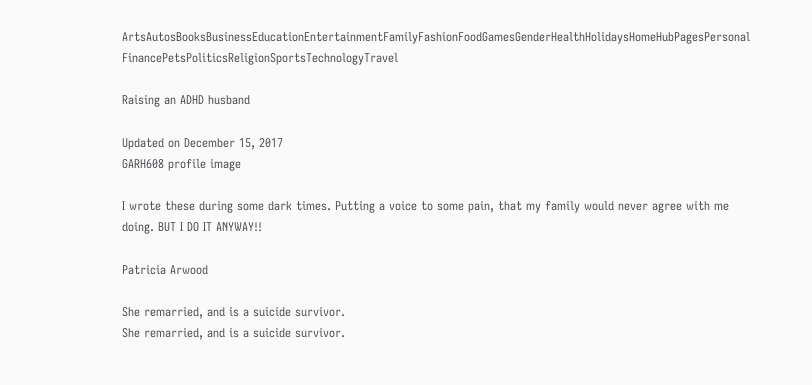ArtsAutosBooksBusinessEducationEntertainmentFamilyFashionFoodGamesGenderHealthHolidaysHomeHubPagesPersonal FinancePetsPoliticsReligionSportsTechnologyTravel

Raising an ADHD husband

Updated on December 15, 2017
GARH608 profile image

I wrote these during some dark times. Putting a voice to some pain, that my family would never agree with me doing. BUT I DO IT ANYWAY!!

Patricia Arwood

She remarried, and is a suicide survivor.
She remarried, and is a suicide survivor.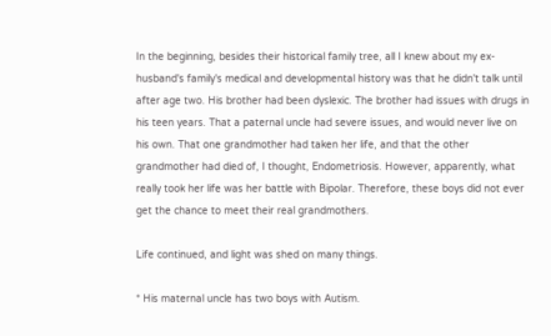In the beginning, besides their historical family tree, all I knew about my ex-husband's family's medical and developmental history was that he didn't talk until after age two. His brother had been dyslexic. The brother had issues with drugs in his teen years. That a paternal uncle had severe issues, and would never live on his own. That one grandmother had taken her life, and that the other grandmother had died of, I thought, Endometriosis. However, apparently, what really took her life was her battle with Bipolar. Therefore, these boys did not ever get the chance to meet their real grandmothers.

Life continued, and light was shed on many things.

* His maternal uncle has two boys with Autism.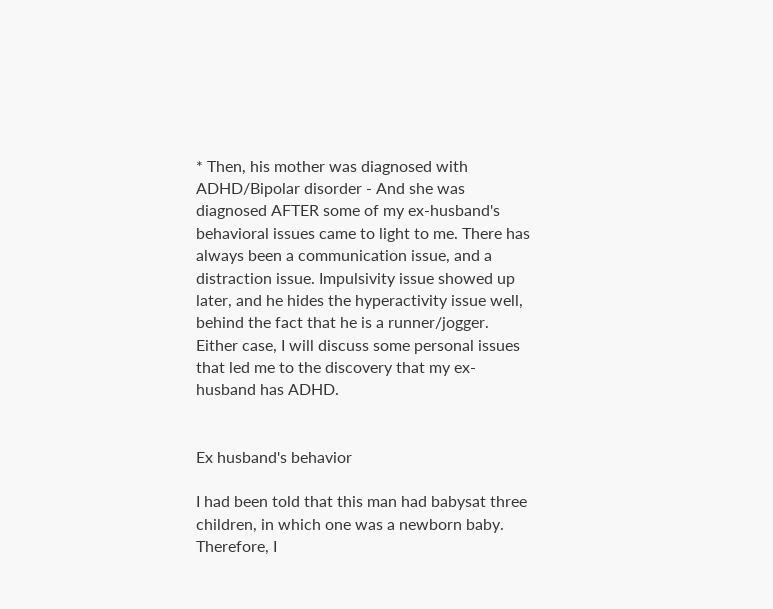* Then, his mother was diagnosed with ADHD/Bipolar disorder - And she was diagnosed AFTER some of my ex-husband's behavioral issues came to light to me. There has always been a communication issue, and a distraction issue. Impulsivity issue showed up later, and he hides the hyperactivity issue well, behind the fact that he is a runner/jogger. Either case, I will discuss some personal issues that led me to the discovery that my ex-husband has ADHD.


Ex husband's behavior

I had been told that this man had babysat three children, in which one was a newborn baby. Therefore, I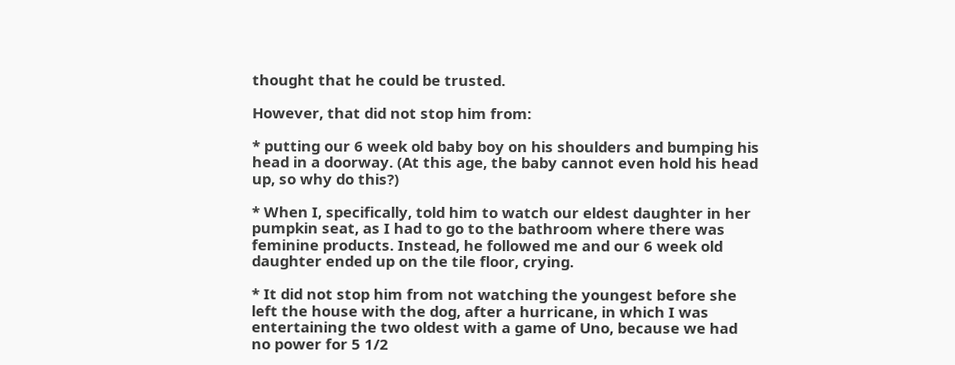thought that he could be trusted.

However, that did not stop him from:

* putting our 6 week old baby boy on his shoulders and bumping his head in a doorway. (At this age, the baby cannot even hold his head up, so why do this?)

* When I, specifically, told him to watch our eldest daughter in her pumpkin seat, as I had to go to the bathroom where there was feminine products. Instead, he followed me and our 6 week old daughter ended up on the tile floor, crying.

* It did not stop him from not watching the youngest before she left the house with the dog, after a hurricane, in which I was entertaining the two oldest with a game of Uno, because we had no power for 5 1/2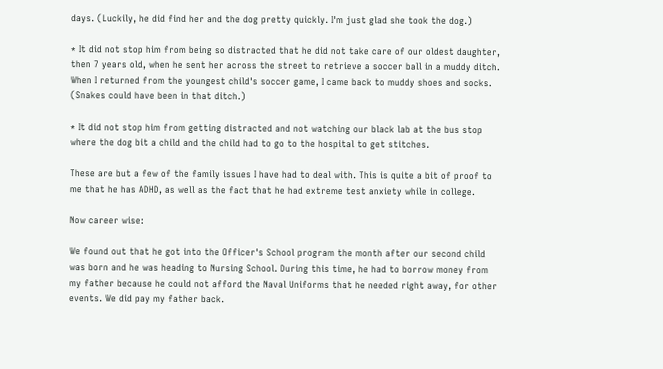days. (Luckily, he did find her and the dog pretty quickly. I'm just glad she took the dog.)

* It did not stop him from being so distracted that he did not take care of our oldest daughter, then 7 years old, when he sent her across the street to retrieve a soccer ball in a muddy ditch. When I returned from the youngest child's soccer game, I came back to muddy shoes and socks. (Snakes could have been in that ditch.)

* It did not stop him from getting distracted and not watching our black lab at the bus stop where the dog bit a child and the child had to go to the hospital to get stitches.

These are but a few of the family issues I have had to deal with. This is quite a bit of proof to me that he has ADHD, as well as the fact that he had extreme test anxiety while in college.

Now career wise:

We found out that he got into the Officer's School program the month after our second child was born and he was heading to Nursing School. During this time, he had to borrow money from my father because he could not afford the Naval Uniforms that he needed right away, for other events. We did pay my father back.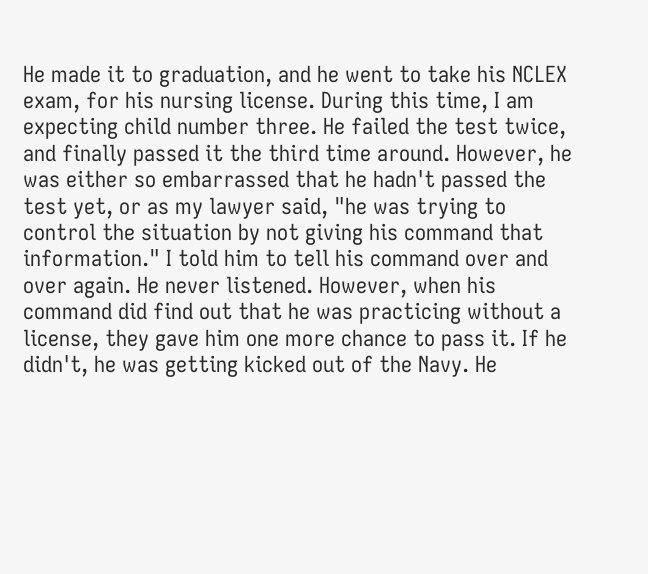He made it to graduation, and he went to take his NCLEX exam, for his nursing license. During this time, I am expecting child number three. He failed the test twice, and finally passed it the third time around. However, he was either so embarrassed that he hadn't passed the test yet, or as my lawyer said, "he was trying to control the situation by not giving his command that information." I told him to tell his command over and over again. He never listened. However, when his command did find out that he was practicing without a license, they gave him one more chance to pass it. If he didn't, he was getting kicked out of the Navy. He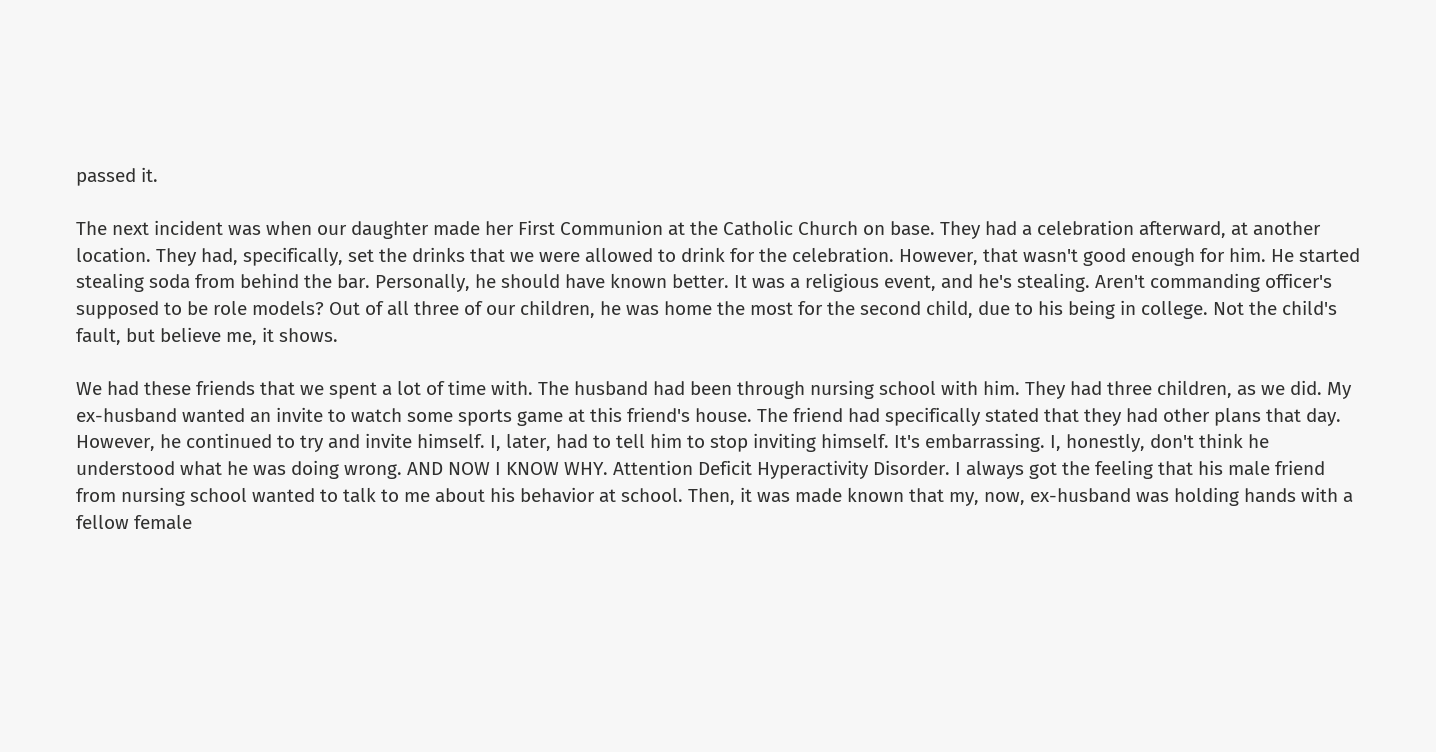passed it.

The next incident was when our daughter made her First Communion at the Catholic Church on base. They had a celebration afterward, at another location. They had, specifically, set the drinks that we were allowed to drink for the celebration. However, that wasn't good enough for him. He started stealing soda from behind the bar. Personally, he should have known better. It was a religious event, and he's stealing. Aren't commanding officer's supposed to be role models? Out of all three of our children, he was home the most for the second child, due to his being in college. Not the child's fault, but believe me, it shows.

We had these friends that we spent a lot of time with. The husband had been through nursing school with him. They had three children, as we did. My ex-husband wanted an invite to watch some sports game at this friend's house. The friend had specifically stated that they had other plans that day. However, he continued to try and invite himself. I, later, had to tell him to stop inviting himself. It's embarrassing. I, honestly, don't think he understood what he was doing wrong. AND NOW I KNOW WHY. Attention Deficit Hyperactivity Disorder. I always got the feeling that his male friend from nursing school wanted to talk to me about his behavior at school. Then, it was made known that my, now, ex-husband was holding hands with a fellow female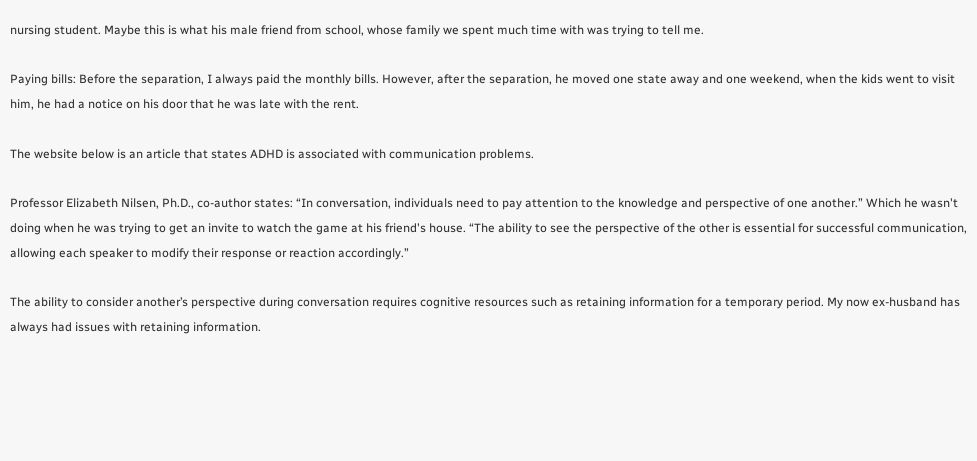nursing student. Maybe this is what his male friend from school, whose family we spent much time with was trying to tell me.

Paying bills: Before the separation, I always paid the monthly bills. However, after the separation, he moved one state away and one weekend, when the kids went to visit him, he had a notice on his door that he was late with the rent.

The website below is an article that states ADHD is associated with communication problems.

Professor Elizabeth Nilsen, Ph.D., co-author states: “In conversation, individuals need to pay attention to the knowledge and perspective of one another.” Which he wasn't doing when he was trying to get an invite to watch the game at his friend's house. “The ability to see the perspective of the other is essential for successful communication, allowing each speaker to modify their response or reaction accordingly.”

The ability to consider another’s perspective during conversation requires cognitive resources such as retaining information for a temporary period. My now ex-husband has always had issues with retaining information.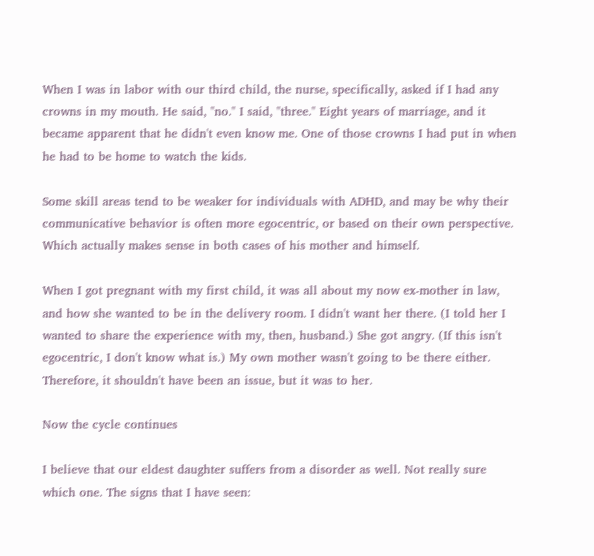When I was in labor with our third child, the nurse, specifically, asked if I had any crowns in my mouth. He said, "no." I said, "three." Eight years of marriage, and it became apparent that he didn't even know me. One of those crowns I had put in when he had to be home to watch the kids.

Some skill areas tend to be weaker for individuals with ADHD, and may be why their communicative behavior is often more egocentric, or based on their own perspective. Which actually makes sense in both cases of his mother and himself.

When I got pregnant with my first child, it was all about my now ex-mother in law, and how she wanted to be in the delivery room. I didn't want her there. (I told her I wanted to share the experience with my, then, husband.) She got angry. (If this isn't egocentric, I don't know what is.) My own mother wasn't going to be there either. Therefore, it shouldn't have been an issue, but it was to her.

Now the cycle continues

I believe that our eldest daughter suffers from a disorder as well. Not really sure which one. The signs that I have seen: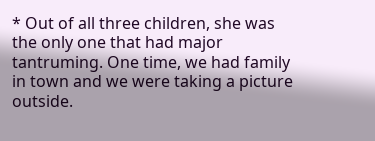* Out of all three children, she was the only one that had major tantruming. One time, we had family in town and we were taking a picture outside.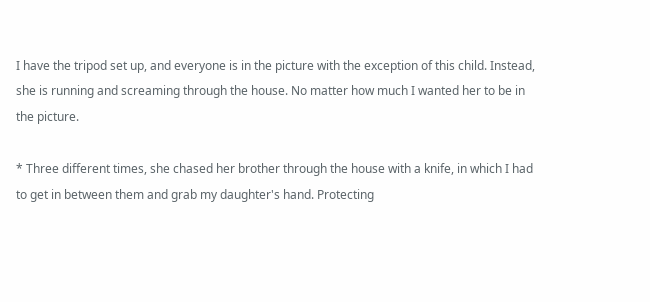I have the tripod set up, and everyone is in the picture with the exception of this child. Instead, she is running and screaming through the house. No matter how much I wanted her to be in the picture.

* Three different times, she chased her brother through the house with a knife, in which I had to get in between them and grab my daughter's hand. Protecting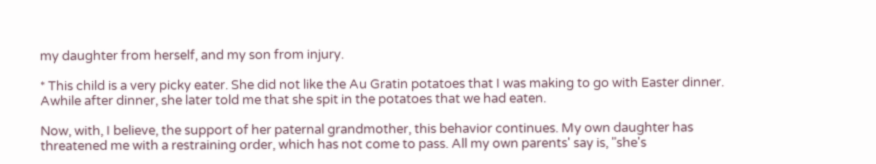my daughter from herself, and my son from injury.

* This child is a very picky eater. She did not like the Au Gratin potatoes that I was making to go with Easter dinner. Awhile after dinner, she later told me that she spit in the potatoes that we had eaten.

Now, with, I believe, the support of her paternal grandmother, this behavior continues. My own daughter has threatened me with a restraining order, which has not come to pass. All my own parents' say is, "she's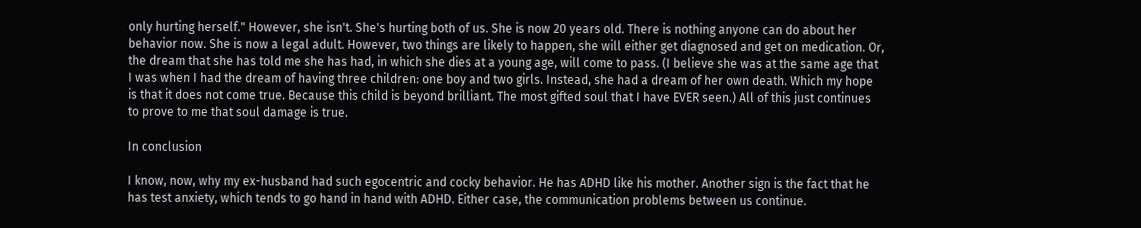only hurting herself." However, she isn't. She's hurting both of us. She is now 20 years old. There is nothing anyone can do about her behavior now. She is now a legal adult. However, two things are likely to happen, she will either get diagnosed and get on medication. Or, the dream that she has told me she has had, in which she dies at a young age, will come to pass. (I believe she was at the same age that I was when I had the dream of having three children: one boy and two girls. Instead, she had a dream of her own death. Which my hope is that it does not come true. Because this child is beyond brilliant. The most gifted soul that I have EVER seen.) All of this just continues to prove to me that soul damage is true.

In conclusion

I know, now, why my ex-husband had such egocentric and cocky behavior. He has ADHD like his mother. Another sign is the fact that he has test anxiety, which tends to go hand in hand with ADHD. Either case, the communication problems between us continue.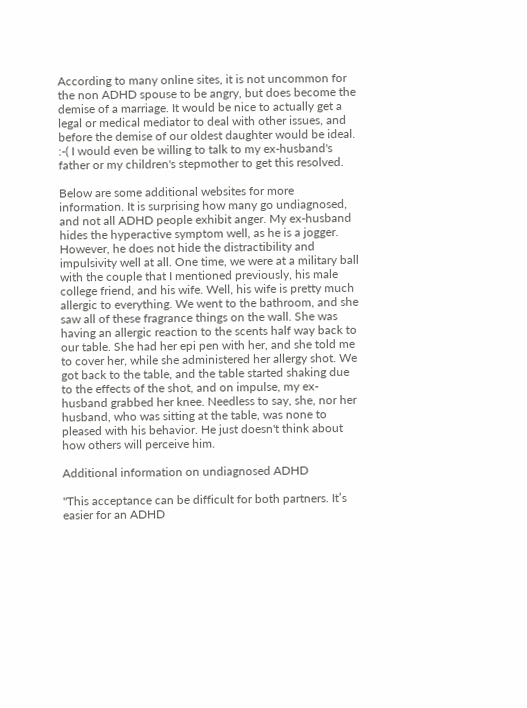According to many online sites, it is not uncommon for the non ADHD spouse to be angry, but does become the demise of a marriage. It would be nice to actually get a legal or medical mediator to deal with other issues, and before the demise of our oldest daughter would be ideal. :-( I would even be willing to talk to my ex-husband's father or my children's stepmother to get this resolved.

Below are some additional websites for more information. It is surprising how many go undiagnosed, and not all ADHD people exhibit anger. My ex-husband hides the hyperactive symptom well, as he is a jogger. However, he does not hide the distractibility and impulsivity well at all. One time, we were at a military ball with the couple that I mentioned previously, his male college friend, and his wife. Well, his wife is pretty much allergic to everything. We went to the bathroom, and she saw all of these fragrance things on the wall. She was having an allergic reaction to the scents half way back to our table. She had her epi pen with her, and she told me to cover her, while she administered her allergy shot. We got back to the table, and the table started shaking due to the effects of the shot, and on impulse, my ex-husband grabbed her knee. Needless to say, she, nor her husband, who was sitting at the table, was none to pleased with his behavior. He just doesn't think about how others will perceive him.

Additional information on undiagnosed ADHD

"This acceptance can be difficult for both partners. It’s easier for an ADHD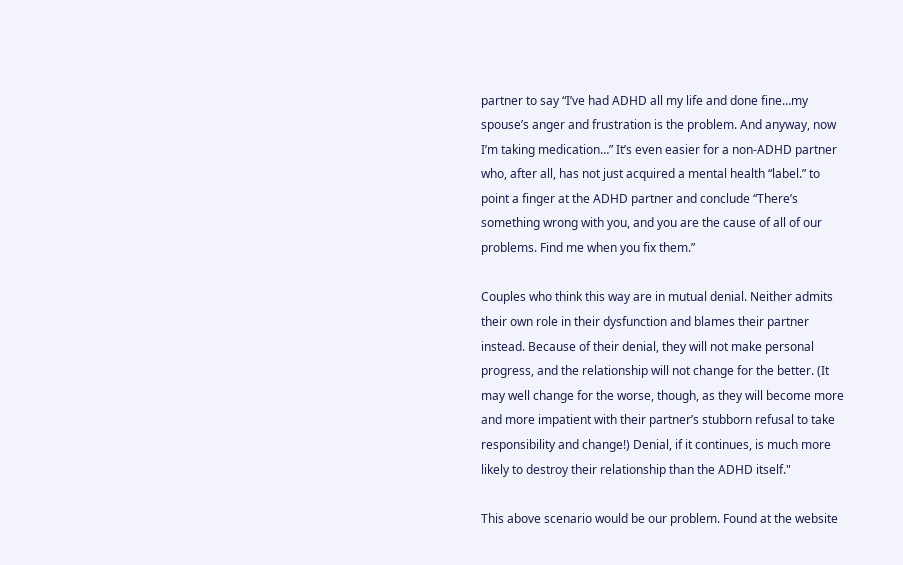partner to say “I’ve had ADHD all my life and done fine…my spouse’s anger and frustration is the problem. And anyway, now I’m taking medication…” It’s even easier for a non-ADHD partner who, after all, has not just acquired a mental health “label.” to point a finger at the ADHD partner and conclude “There’s something wrong with you, and you are the cause of all of our problems. Find me when you fix them.”

Couples who think this way are in mutual denial. Neither admits their own role in their dysfunction and blames their partner instead. Because of their denial, they will not make personal progress, and the relationship will not change for the better. (It may well change for the worse, though, as they will become more and more impatient with their partner’s stubborn refusal to take responsibility and change!) Denial, if it continues, is much more likely to destroy their relationship than the ADHD itself."

This above scenario would be our problem. Found at the website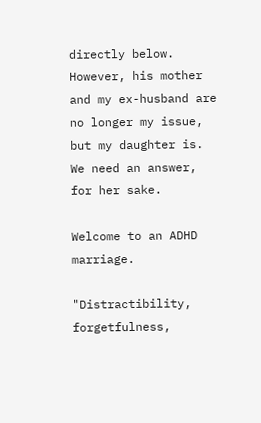directly below. However, his mother and my ex-husband are no longer my issue, but my daughter is. We need an answer, for her sake.

Welcome to an ADHD marriage.

"Distractibility, forgetfulness,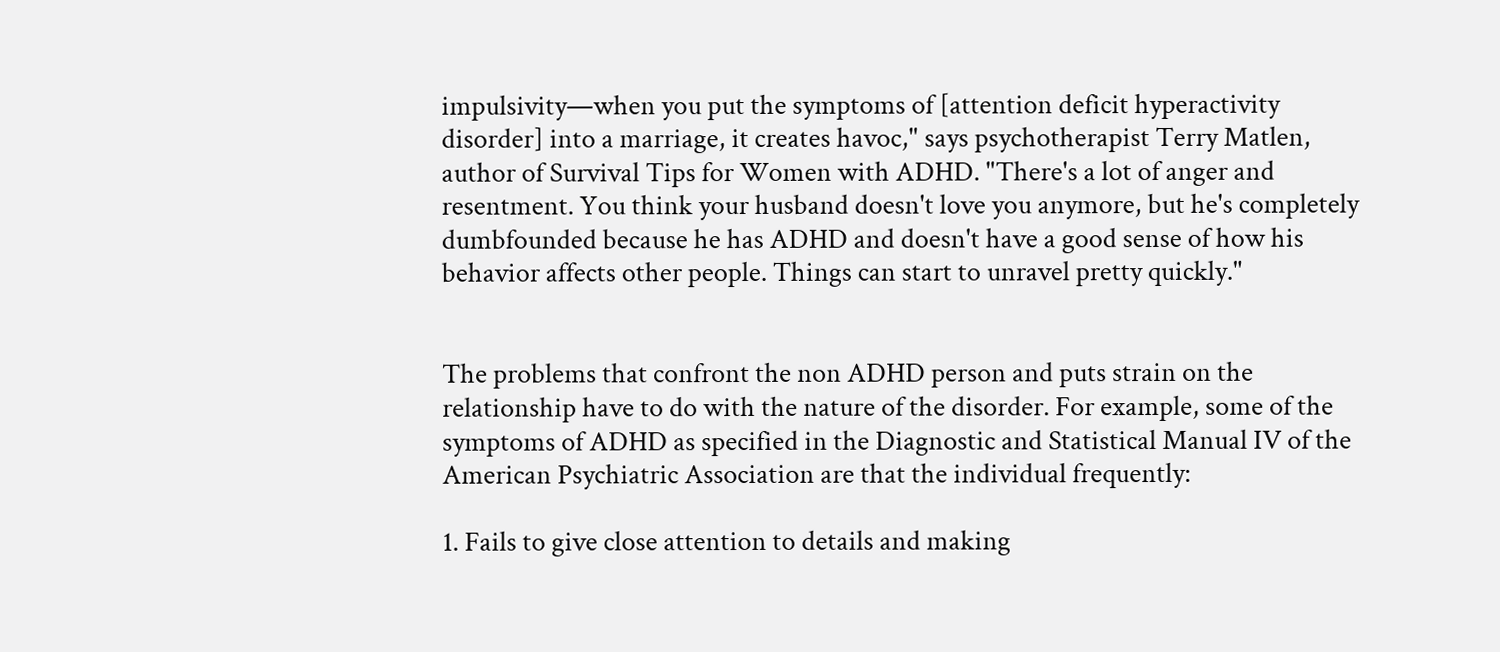impulsivity—when you put the symptoms of [attention deficit hyperactivity disorder] into a marriage, it creates havoc," says psychotherapist Terry Matlen, author of Survival Tips for Women with ADHD. "There's a lot of anger and resentment. You think your husband doesn't love you anymore, but he's completely dumbfounded because he has ADHD and doesn't have a good sense of how his behavior affects other people. Things can start to unravel pretty quickly."


The problems that confront the non ADHD person and puts strain on the relationship have to do with the nature of the disorder. For example, some of the symptoms of ADHD as specified in the Diagnostic and Statistical Manual IV of the American Psychiatric Association are that the individual frequently:

1. Fails to give close attention to details and making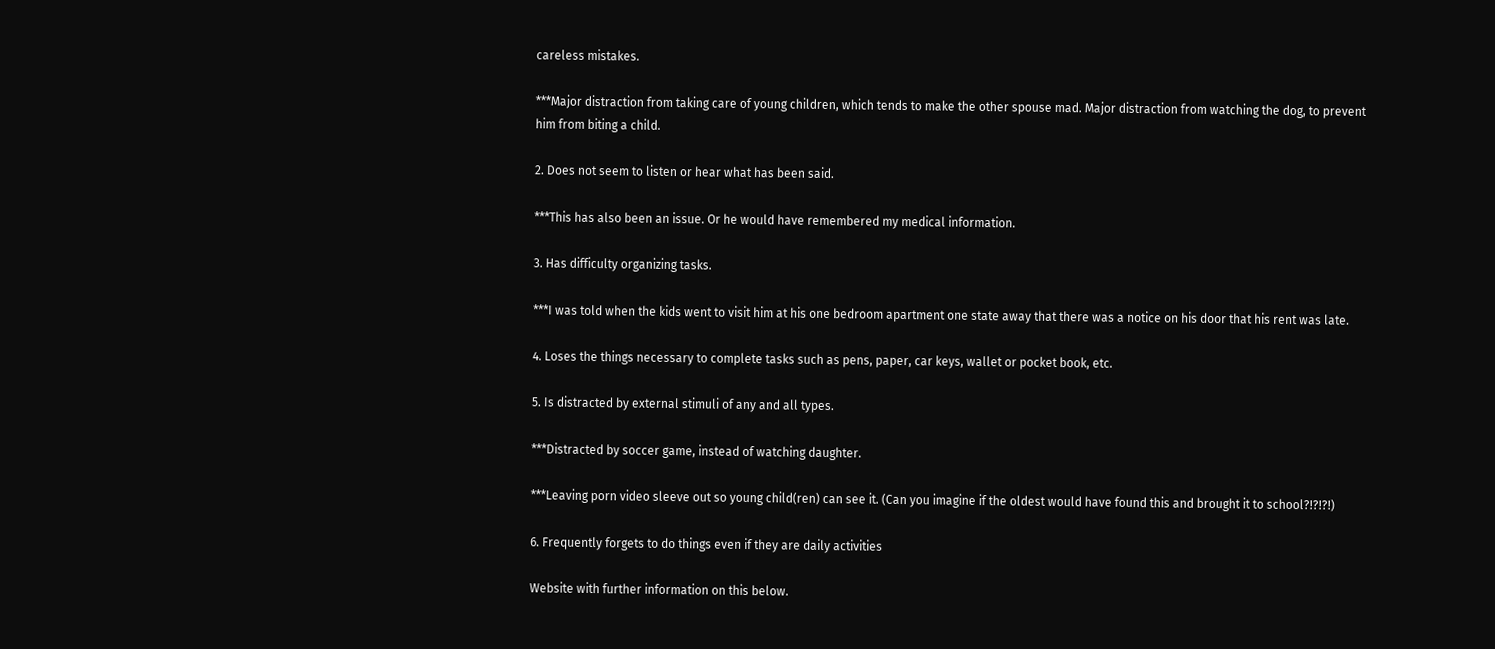careless mistakes.

***Major distraction from taking care of young children, which tends to make the other spouse mad. Major distraction from watching the dog, to prevent him from biting a child.

2. Does not seem to listen or hear what has been said.

***This has also been an issue. Or he would have remembered my medical information.

3. Has difficulty organizing tasks.

***I was told when the kids went to visit him at his one bedroom apartment one state away that there was a notice on his door that his rent was late.

4. Loses the things necessary to complete tasks such as pens, paper, car keys, wallet or pocket book, etc.

5. Is distracted by external stimuli of any and all types.

***Distracted by soccer game, instead of watching daughter.

***Leaving porn video sleeve out so young child(ren) can see it. (Can you imagine if the oldest would have found this and brought it to school?!?!?!)

6. Frequently forgets to do things even if they are daily activities

Website with further information on this below.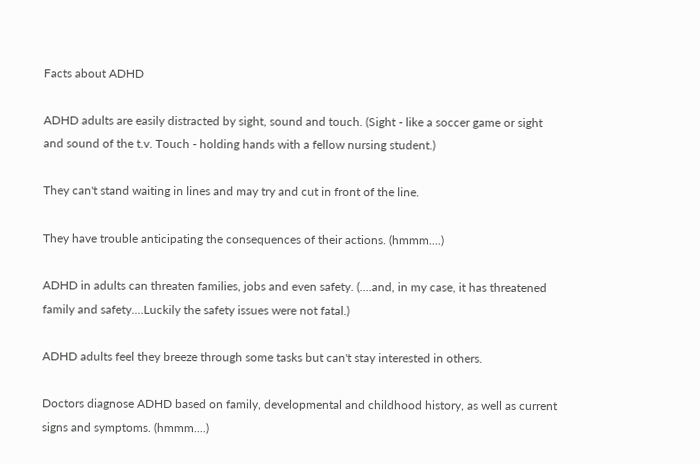Facts about ADHD

ADHD adults are easily distracted by sight, sound and touch. (Sight - like a soccer game or sight and sound of the t.v. Touch - holding hands with a fellow nursing student.)

They can't stand waiting in lines and may try and cut in front of the line.

They have trouble anticipating the consequences of their actions. (hmmm....)

ADHD in adults can threaten families, jobs and even safety. (....and, in my case, it has threatened family and safety....Luckily the safety issues were not fatal.)

ADHD adults feel they breeze through some tasks but can't stay interested in others.

Doctors diagnose ADHD based on family, developmental and childhood history, as well as current signs and symptoms. (hmmm....)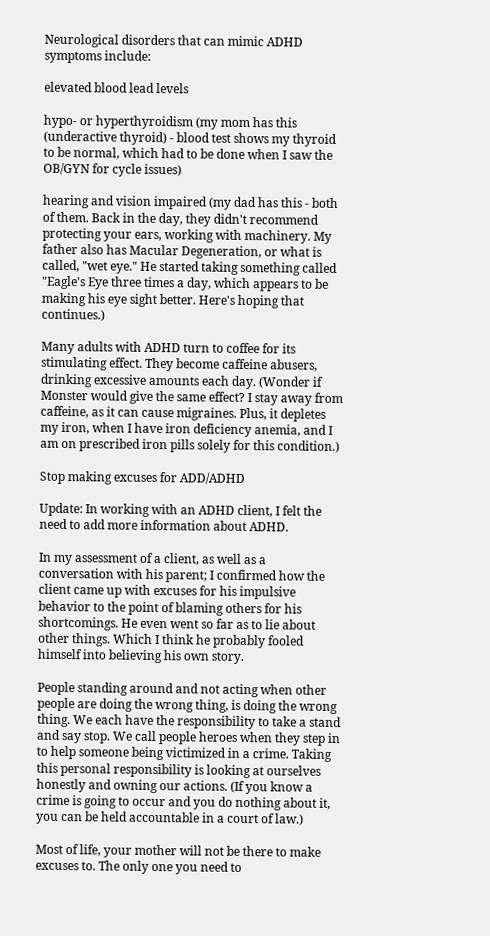Neurological disorders that can mimic ADHD symptoms include:

elevated blood lead levels

hypo- or hyperthyroidism (my mom has this (underactive thyroid) - blood test shows my thyroid to be normal, which had to be done when I saw the OB/GYN for cycle issues)

hearing and vision impaired (my dad has this - both of them. Back in the day, they didn't recommend protecting your ears, working with machinery. My father also has Macular Degeneration, or what is called, "wet eye." He started taking something called "Eagle's Eye three times a day, which appears to be making his eye sight better. Here's hoping that continues.)

Many adults with ADHD turn to coffee for its stimulating effect. They become caffeine abusers, drinking excessive amounts each day. (Wonder if Monster would give the same effect? I stay away from caffeine, as it can cause migraines. Plus, it depletes my iron, when I have iron deficiency anemia, and I am on prescribed iron pills solely for this condition.)

Stop making excuses for ADD/ADHD

Update: In working with an ADHD client, I felt the need to add more information about ADHD.

In my assessment of a client, as well as a conversation with his parent; I confirmed how the client came up with excuses for his impulsive behavior to the point of blaming others for his shortcomings. He even went so far as to lie about other things. Which I think he probably fooled himself into believing his own story.

People standing around and not acting when other people are doing the wrong thing, is doing the wrong thing. We each have the responsibility to take a stand and say stop. We call people heroes when they step in to help someone being victimized in a crime. Taking this personal responsibility is looking at ourselves honestly and owning our actions. (If you know a crime is going to occur and you do nothing about it, you can be held accountable in a court of law.)

Most of life, your mother will not be there to make excuses to. The only one you need to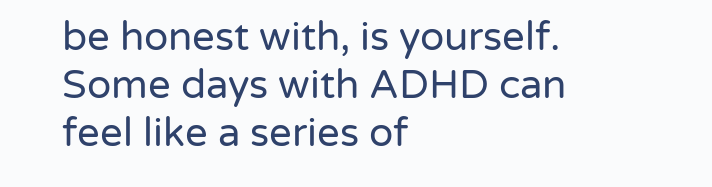be honest with, is yourself. Some days with ADHD can feel like a series of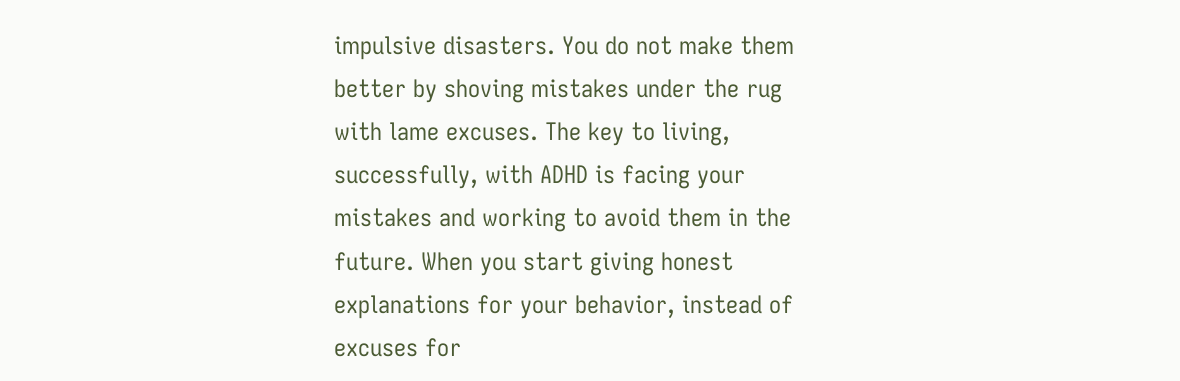impulsive disasters. You do not make them better by shoving mistakes under the rug with lame excuses. The key to living, successfully, with ADHD is facing your mistakes and working to avoid them in the future. When you start giving honest explanations for your behavior, instead of excuses for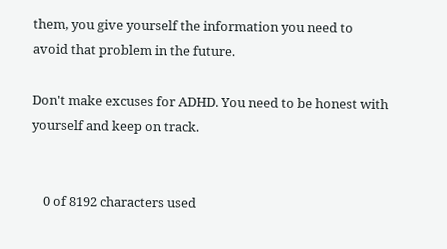them, you give yourself the information you need to avoid that problem in the future.

Don't make excuses for ADHD. You need to be honest with yourself and keep on track.


    0 of 8192 characters used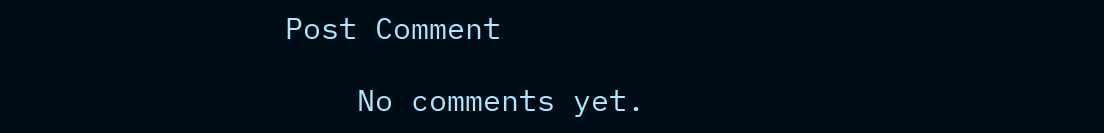Post Comment

    No comments yet.